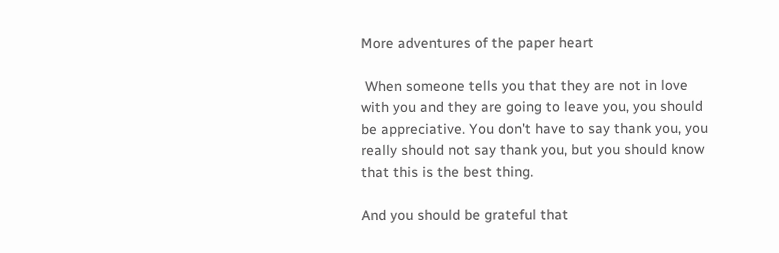More adventures of the paper heart

 When someone tells you that they are not in love with you and they are going to leave you, you should be appreciative. You don't have to say thank you, you really should not say thank you, but you should know that this is the best thing.

And you should be grateful that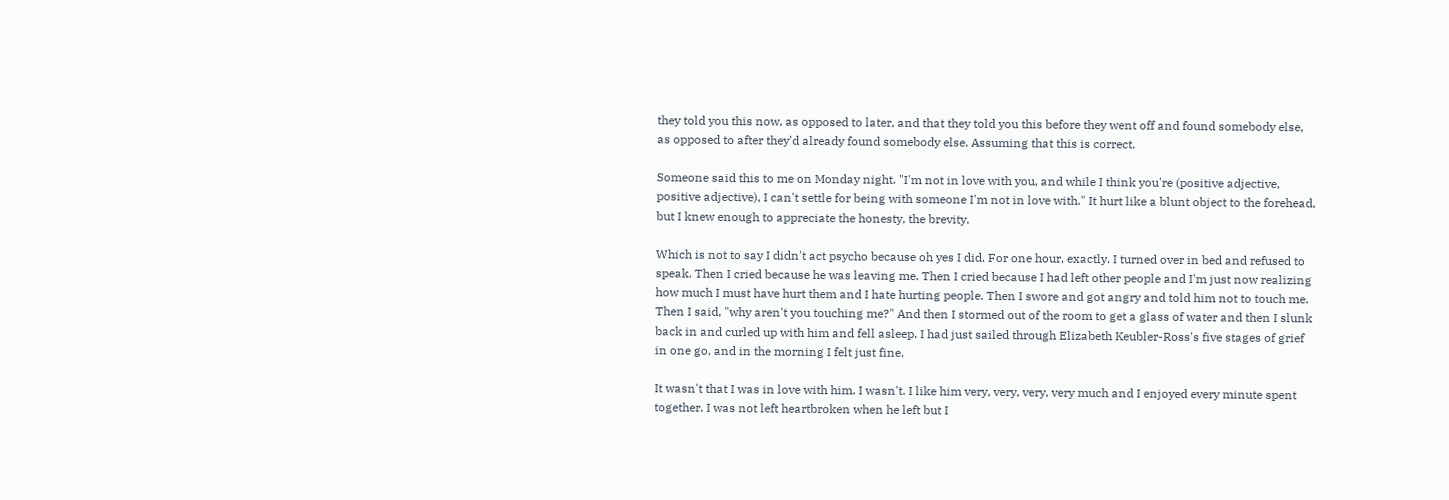they told you this now, as opposed to later, and that they told you this before they went off and found somebody else, as opposed to after they'd already found somebody else. Assuming that this is correct.

Someone said this to me on Monday night. "I'm not in love with you, and while I think you're (positive adjective, positive adjective), I can't settle for being with someone I'm not in love with." It hurt like a blunt object to the forehead, but I knew enough to appreciate the honesty, the brevity.

Which is not to say I didn't act psycho because oh yes I did. For one hour, exactly. I turned over in bed and refused to speak. Then I cried because he was leaving me. Then I cried because I had left other people and I'm just now realizing how much I must have hurt them and I hate hurting people. Then I swore and got angry and told him not to touch me. Then I said, "why aren't you touching me?" And then I stormed out of the room to get a glass of water and then I slunk back in and curled up with him and fell asleep. I had just sailed through Elizabeth Keubler-Ross's five stages of grief in one go, and in the morning I felt just fine.

It wasn't that I was in love with him. I wasn't. I like him very, very, very, very much and I enjoyed every minute spent together. I was not left heartbroken when he left but I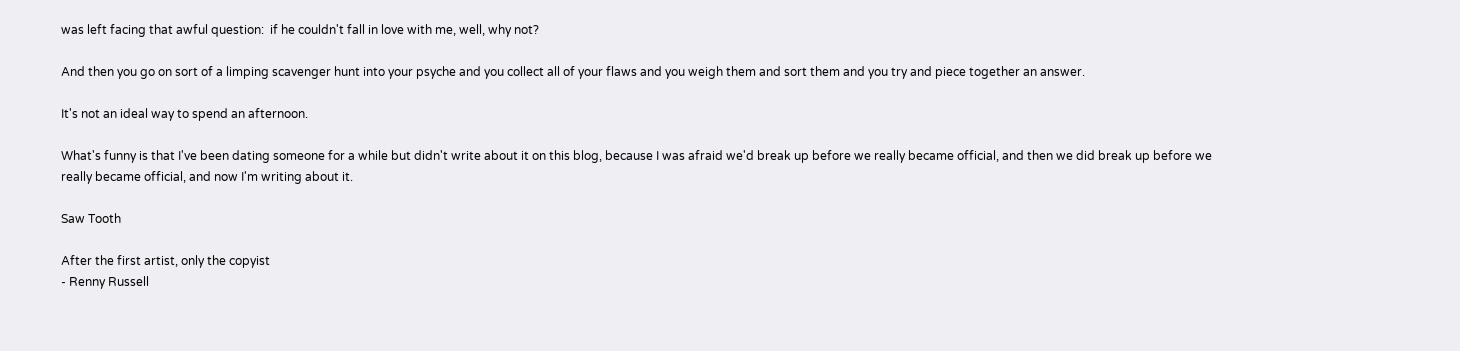was left facing that awful question:  if he couldn't fall in love with me, well, why not?

And then you go on sort of a limping scavenger hunt into your psyche and you collect all of your flaws and you weigh them and sort them and you try and piece together an answer.

It's not an ideal way to spend an afternoon.

What's funny is that I've been dating someone for a while but didn't write about it on this blog, because I was afraid we'd break up before we really became official, and then we did break up before we really became official, and now I'm writing about it.

Saw Tooth

After the first artist, only the copyist
- Renny Russell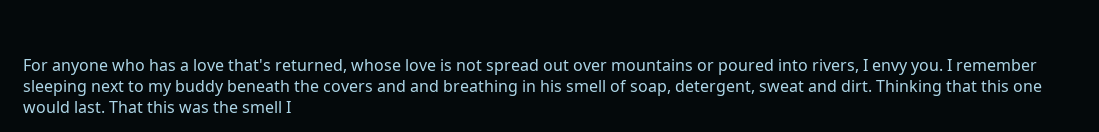For anyone who has a love that's returned, whose love is not spread out over mountains or poured into rivers, I envy you. I remember sleeping next to my buddy beneath the covers and and breathing in his smell of soap, detergent, sweat and dirt. Thinking that this one would last. That this was the smell I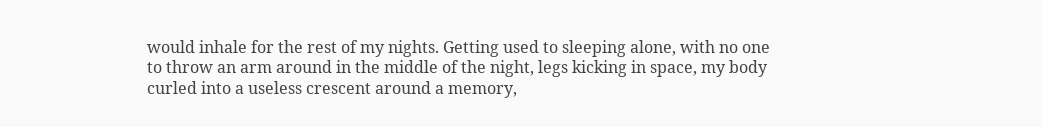would inhale for the rest of my nights. Getting used to sleeping alone, with no one to throw an arm around in the middle of the night, legs kicking in space, my body curled into a useless crescent around a memory,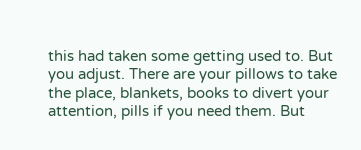this had taken some getting used to. But you adjust. There are your pillows to take the place, blankets, books to divert your attention, pills if you need them. But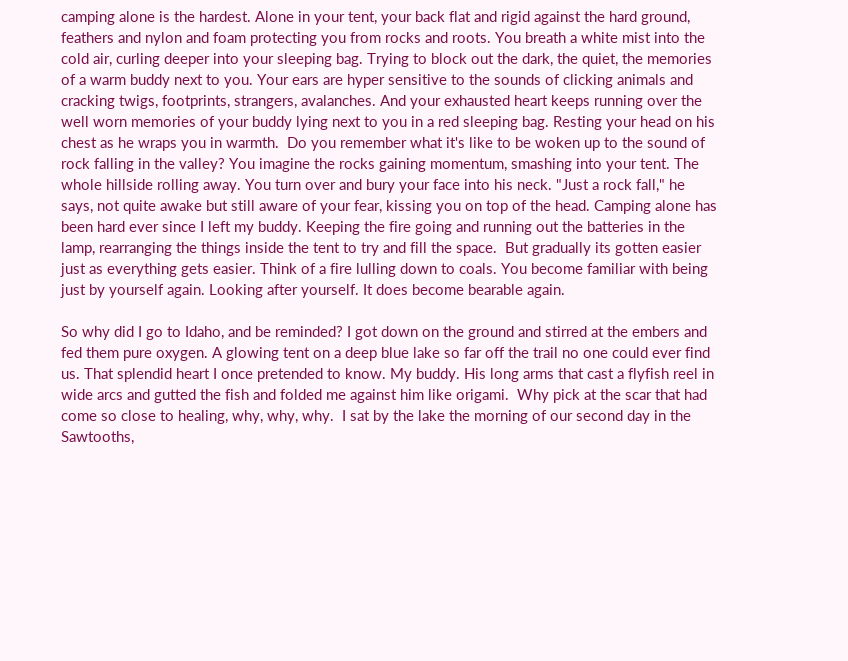camping alone is the hardest. Alone in your tent, your back flat and rigid against the hard ground, feathers and nylon and foam protecting you from rocks and roots. You breath a white mist into the cold air, curling deeper into your sleeping bag. Trying to block out the dark, the quiet, the memories of a warm buddy next to you. Your ears are hyper sensitive to the sounds of clicking animals and cracking twigs, footprints, strangers, avalanches. And your exhausted heart keeps running over the well worn memories of your buddy lying next to you in a red sleeping bag. Resting your head on his chest as he wraps you in warmth.  Do you remember what it's like to be woken up to the sound of rock falling in the valley? You imagine the rocks gaining momentum, smashing into your tent. The whole hillside rolling away. You turn over and bury your face into his neck. "Just a rock fall," he says, not quite awake but still aware of your fear, kissing you on top of the head. Camping alone has been hard ever since I left my buddy. Keeping the fire going and running out the batteries in the lamp, rearranging the things inside the tent to try and fill the space.  But gradually its gotten easier just as everything gets easier. Think of a fire lulling down to coals. You become familiar with being just by yourself again. Looking after yourself. It does become bearable again.

So why did I go to Idaho, and be reminded? I got down on the ground and stirred at the embers and fed them pure oxygen. A glowing tent on a deep blue lake so far off the trail no one could ever find us. That splendid heart I once pretended to know. My buddy. His long arms that cast a flyfish reel in wide arcs and gutted the fish and folded me against him like origami.  Why pick at the scar that had come so close to healing, why, why, why.  I sat by the lake the morning of our second day in the Sawtooths,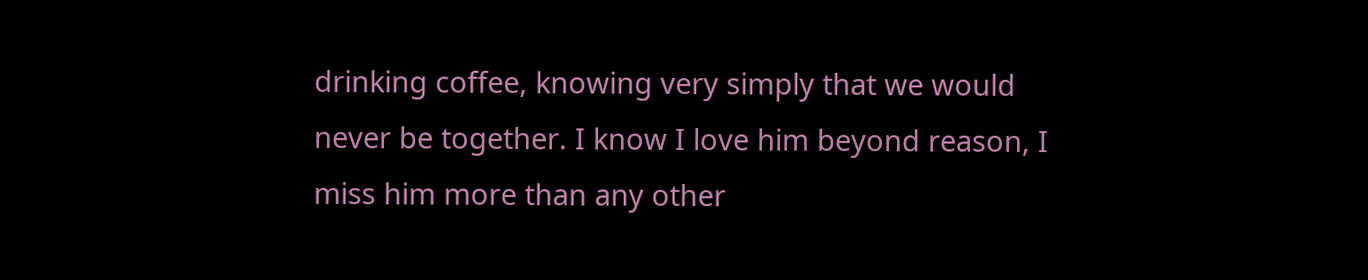drinking coffee, knowing very simply that we would never be together. I know I love him beyond reason, I miss him more than any other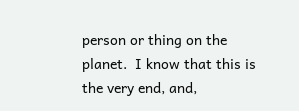person or thing on the planet.  I know that this is the very end, and,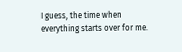I guess, the time when everything starts over for me.